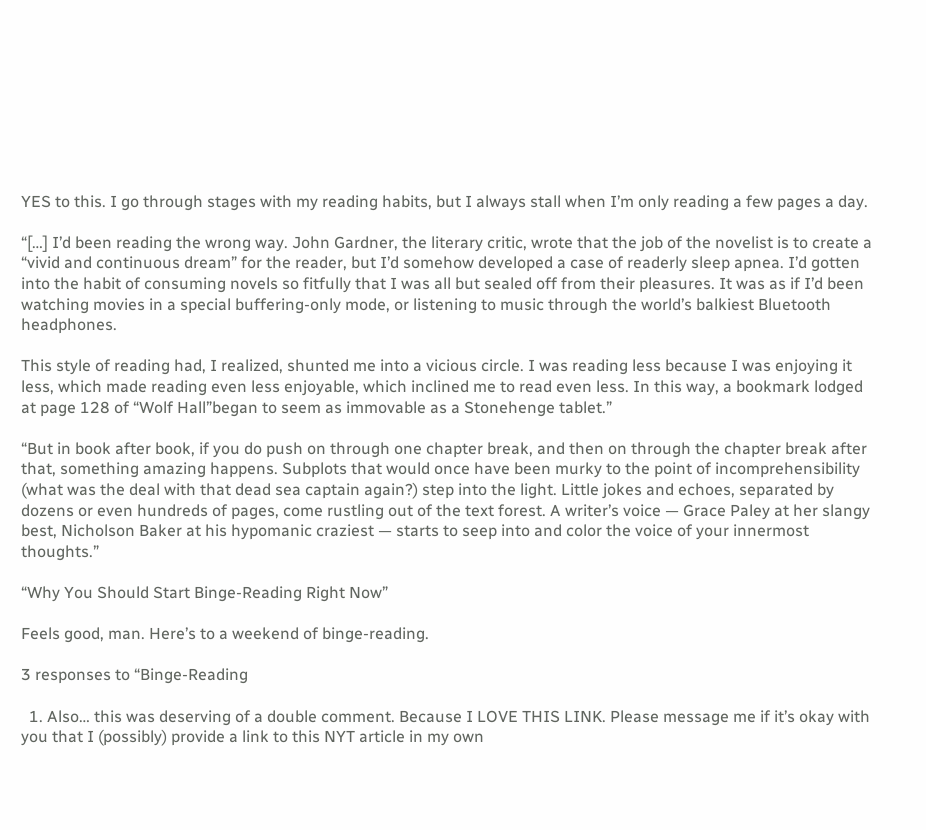YES to this. I go through stages with my reading habits, but I always stall when I’m only reading a few pages a day.

“[…] I’d been reading the wrong way. John Gardner, the literary critic, wrote that the job of the novelist is to create a “vivid and continuous dream” for the reader, but I’d somehow developed a case of readerly sleep apnea. I’d gotten into the habit of consuming novels so fitfully that I was all but sealed off from their pleasures. It was as if I’d been watching movies in a special buffering-only mode, or listening to music through the world’s balkiest Bluetooth headphones.

This style of reading had, I realized, shunted me into a vicious circle. I was reading less because I was enjoying it less, which made reading even less enjoyable, which inclined me to read even less. In this way, a bookmark lodged at page 128 of “Wolf Hall”began to seem as immovable as a Stonehenge tablet.”

“But in book after book, if you do push on through one chapter break, and then on through the chapter break after that, something amazing happens. Subplots that would once have been murky to the point of incomprehensibility (what was the deal with that dead sea captain again?) step into the light. Little jokes and echoes, separated by dozens or even hundreds of pages, come rustling out of the text forest. A writer’s voice — Grace Paley at her slangy best, Nicholson Baker at his hypomanic craziest — starts to seep into and color the voice of your innermost thoughts.”

“Why You Should Start Binge-Reading Right Now”

Feels good, man. Here’s to a weekend of binge-reading.

3 responses to “Binge-Reading

  1. Also… this was deserving of a double comment. Because I LOVE THIS LINK. Please message me if it’s okay with you that I (possibly) provide a link to this NYT article in my own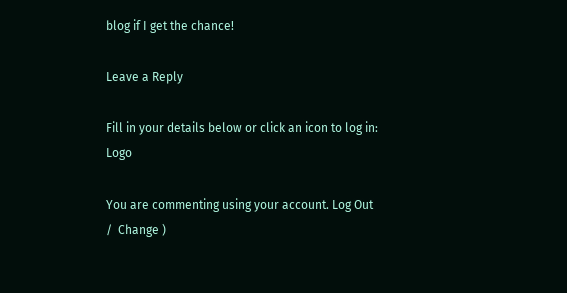blog if I get the chance!

Leave a Reply

Fill in your details below or click an icon to log in: Logo

You are commenting using your account. Log Out /  Change )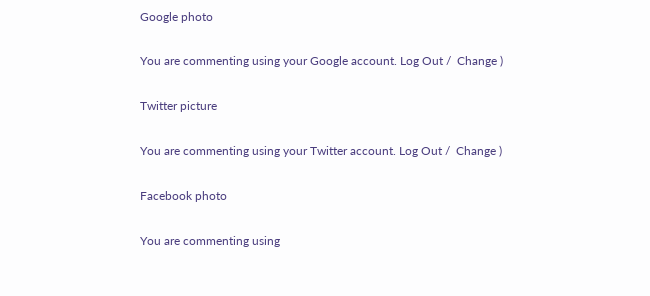Google photo

You are commenting using your Google account. Log Out /  Change )

Twitter picture

You are commenting using your Twitter account. Log Out /  Change )

Facebook photo

You are commenting using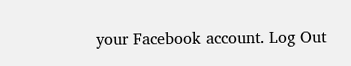your Facebook account. Log Out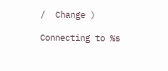/  Change )

Connecting to %s